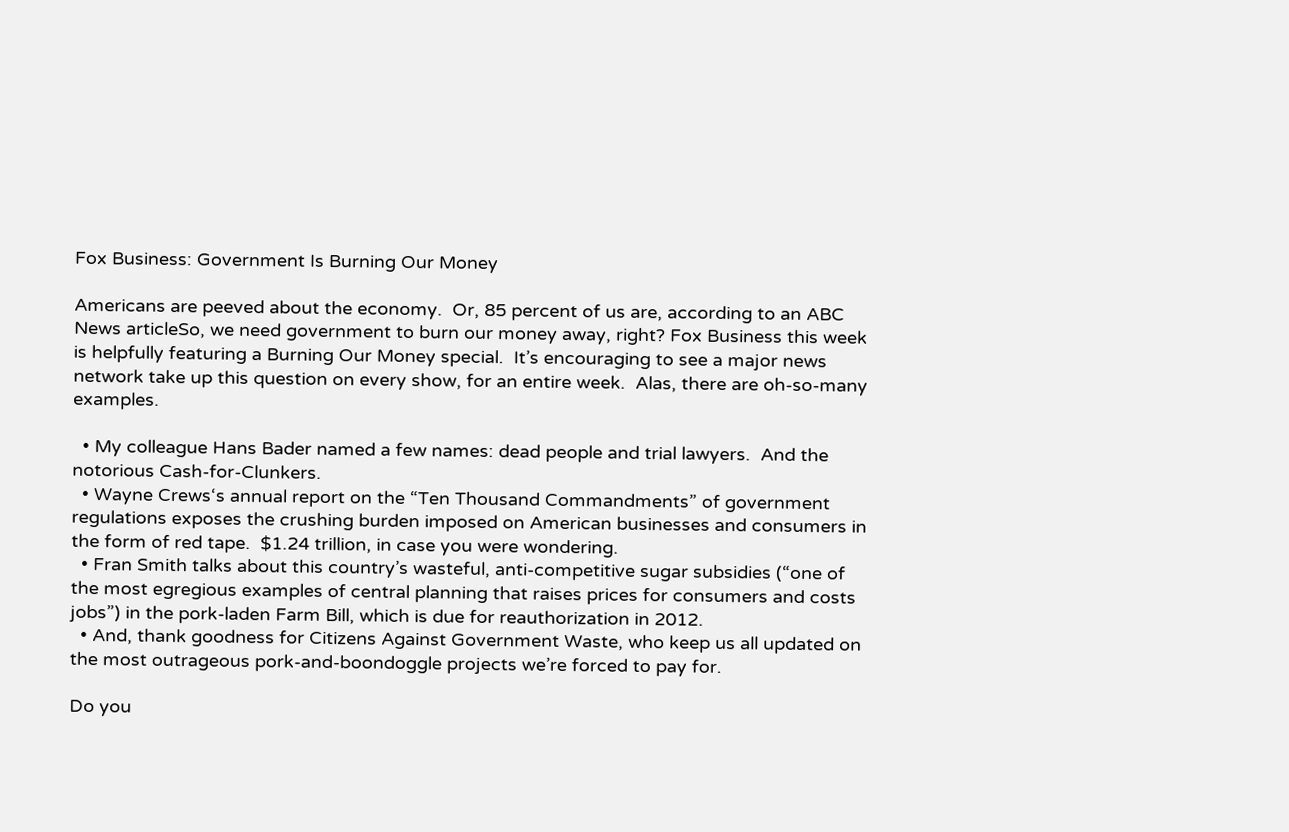Fox Business: Government Is Burning Our Money

Americans are peeved about the economy.  Or, 85 percent of us are, according to an ABC News articleSo, we need government to burn our money away, right? Fox Business this week is helpfully featuring a Burning Our Money special.  It’s encouraging to see a major news network take up this question on every show, for an entire week.  Alas, there are oh-so-many examples.

  • My colleague Hans Bader named a few names: dead people and trial lawyers.  And the notorious Cash-for-Clunkers.
  • Wayne Crews‘s annual report on the “Ten Thousand Commandments” of government regulations exposes the crushing burden imposed on American businesses and consumers in the form of red tape.  $1.24 trillion, in case you were wondering.
  • Fran Smith talks about this country’s wasteful, anti-competitive sugar subsidies (“one of the most egregious examples of central planning that raises prices for consumers and costs jobs”) in the pork-laden Farm Bill, which is due for reauthorization in 2012.
  • And, thank goodness for Citizens Against Government Waste, who keep us all updated on the most outrageous pork-and-boondoggle projects we’re forced to pay for.

Do you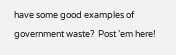have some good examples of government waste?  Post ’em here!